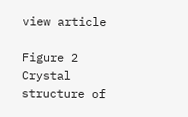view article

Figure 2
Crystal structure of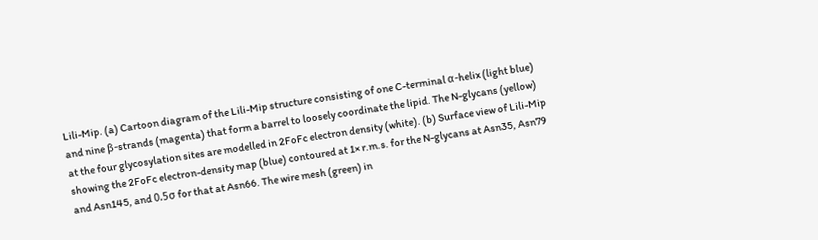Lili-Mip. (a) Cartoon diagram of the Lili-Mip structure consisting of one C-terminal α-helix (light blue) and nine β-strands (magenta) that form a barrel to loosely coordinate the lipid. The N-glycans (yellow) at the four glycosylation sites are modelled in 2FoFc electron density (white). (b) Surface view of Lili-Mip showing the 2FoFc electron-density map (blue) contoured at 1× r.m.s. for the N-glycans at Asn35, Asn79 and Asn145, and 0.5σ for that at Asn66. The wire mesh (green) in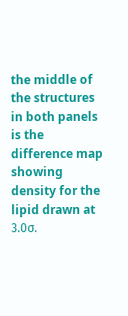the middle of the structures in both panels is the difference map showing density for the lipid drawn at 3.0σ.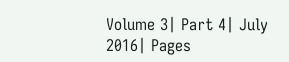Volume 3| Part 4| July 2016| Pages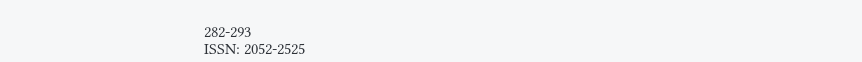282-293
ISSN: 2052-2525